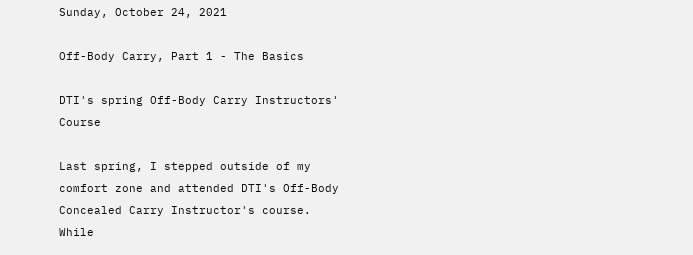Sunday, October 24, 2021

Off-Body Carry, Part 1 - The Basics

DTI's spring Off-Body Carry Instructors' Course

Last spring, I stepped outside of my comfort zone and attended DTI's Off-Body Concealed Carry Instructor's course. While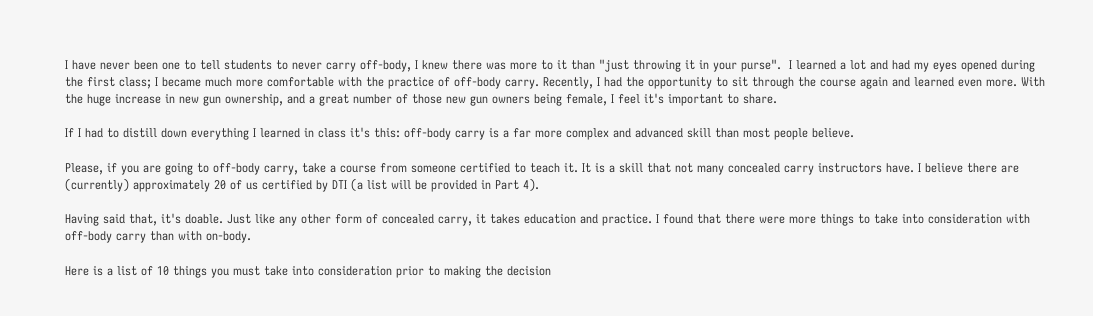I have never been one to tell students to never carry off-body, I knew there was more to it than "just throwing it in your purse".  I learned a lot and had my eyes opened during the first class; I became much more comfortable with the practice of off-body carry. Recently, I had the opportunity to sit through the course again and learned even more. With the huge increase in new gun ownership, and a great number of those new gun owners being female, I feel it's important to share.

If I had to distill down everything I learned in class it's this: off-body carry is a far more complex and advanced skill than most people believe.

Please, if you are going to off-body carry, take a course from someone certified to teach it. It is a skill that not many concealed carry instructors have. I believe there are (currently) approximately 20 of us certified by DTI (a list will be provided in Part 4).

Having said that, it's doable. Just like any other form of concealed carry, it takes education and practice. I found that there were more things to take into consideration with off-body carry than with on-body.

Here is a list of 10 things you must take into consideration prior to making the decision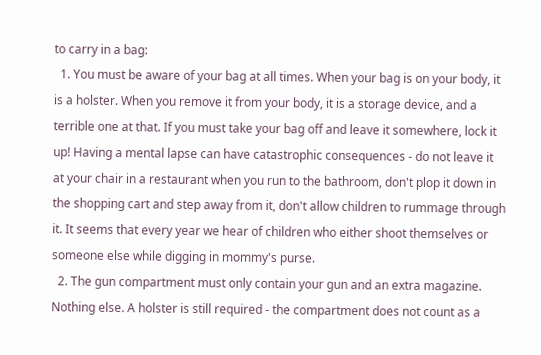to carry in a bag:
  1. You must be aware of your bag at all times. When your bag is on your body, it is a holster. When you remove it from your body, it is a storage device, and a terrible one at that. If you must take your bag off and leave it somewhere, lock it up! Having a mental lapse can have catastrophic consequences - do not leave it at your chair in a restaurant when you run to the bathroom, don't plop it down in the shopping cart and step away from it, don't allow children to rummage through it. It seems that every year we hear of children who either shoot themselves or someone else while digging in mommy's purse.
  2. The gun compartment must only contain your gun and an extra magazine. Nothing else. A holster is still required - the compartment does not count as a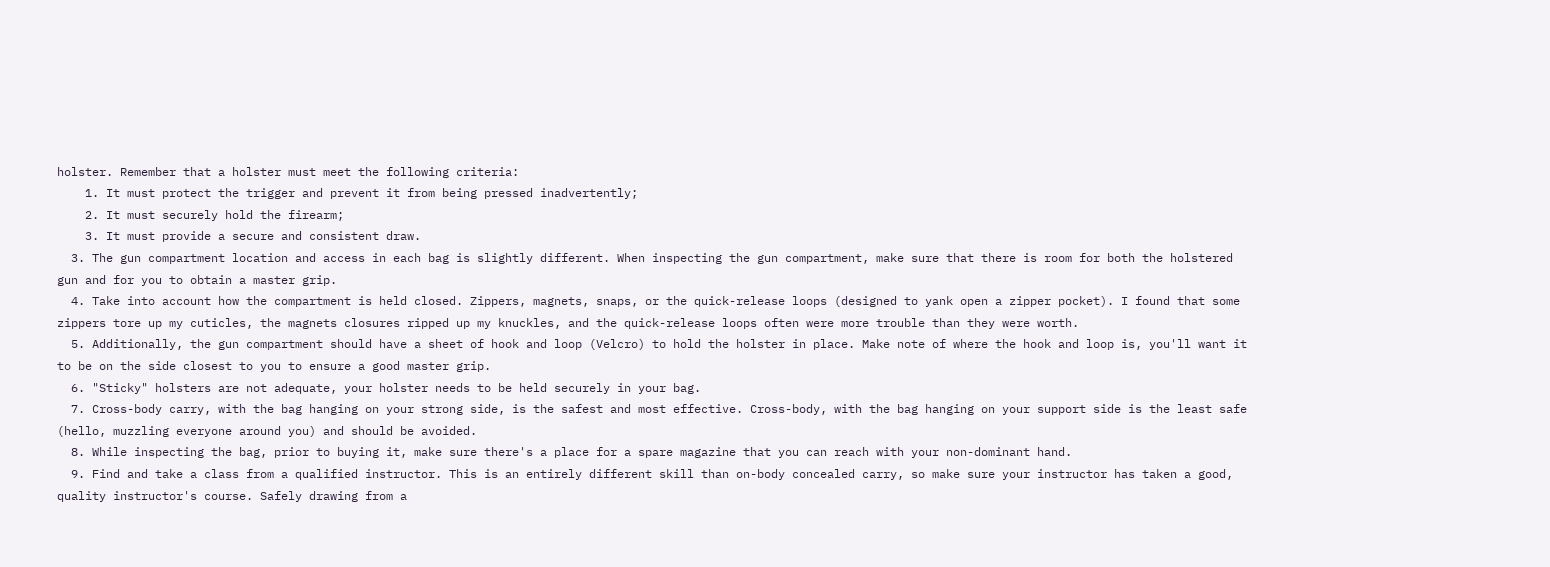holster. Remember that a holster must meet the following criteria:
    1. It must protect the trigger and prevent it from being pressed inadvertently;
    2. It must securely hold the firearm;
    3. It must provide a secure and consistent draw.
  3. The gun compartment location and access in each bag is slightly different. When inspecting the gun compartment, make sure that there is room for both the holstered gun and for you to obtain a master grip.
  4. Take into account how the compartment is held closed. Zippers, magnets, snaps, or the quick-release loops (designed to yank open a zipper pocket). I found that some zippers tore up my cuticles, the magnets closures ripped up my knuckles, and the quick-release loops often were more trouble than they were worth.
  5. Additionally, the gun compartment should have a sheet of hook and loop (Velcro) to hold the holster in place. Make note of where the hook and loop is, you'll want it to be on the side closest to you to ensure a good master grip.
  6. "Sticky" holsters are not adequate, your holster needs to be held securely in your bag.
  7. Cross-body carry, with the bag hanging on your strong side, is the safest and most effective. Cross-body, with the bag hanging on your support side is the least safe (hello, muzzling everyone around you) and should be avoided.
  8. While inspecting the bag, prior to buying it, make sure there's a place for a spare magazine that you can reach with your non-dominant hand.
  9. Find and take a class from a qualified instructor. This is an entirely different skill than on-body concealed carry, so make sure your instructor has taken a good, quality instructor's course. Safely drawing from a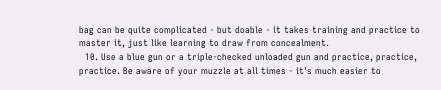bag can be quite complicated - but doable - it takes training and practice to master it, just like learning to draw from concealment.
  10. Use a blue gun or a triple-checked unloaded gun and practice, practice, practice. Be aware of your muzzle at all times - it's much easier to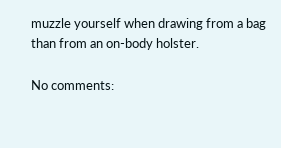muzzle yourself when drawing from a bag than from an on-body holster.

No comments: